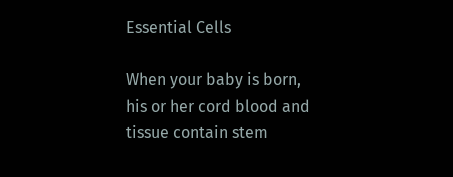Essential Cells

When your baby is born, his or her cord blood and tissue contain stem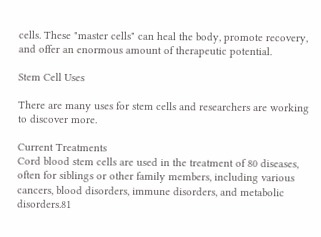cells. These "master cells" can heal the body, promote recovery, and offer an enormous amount of therapeutic potential.

Stem Cell Uses

There are many uses for stem cells and researchers are working to discover more.

Current Treatments
Cord blood stem cells are used in the treatment of 80 diseases, often for siblings or other family members, including various cancers, blood disorders, immune disorders, and metabolic disorders.81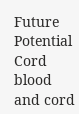Future Potential
Cord blood and cord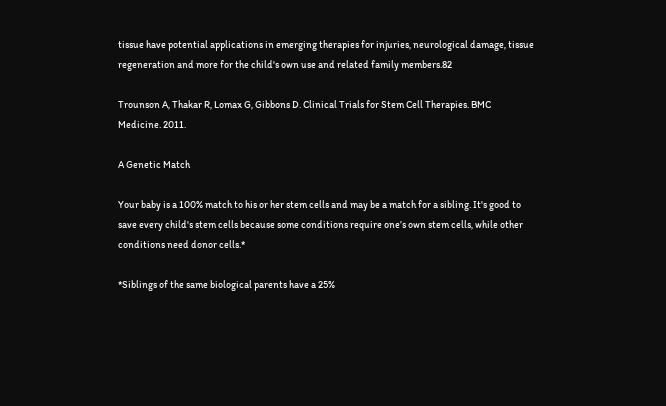tissue have potential applications in emerging therapies for injuries, neurological damage, tissue regeneration and more for the child's own use and related family members.82

Trounson A, Thakar R, Lomax G, Gibbons D. Clinical Trials for Stem Cell Therapies. BMC Medicine. 2011.

A Genetic Match

Your baby is a 100% match to his or her stem cells and may be a match for a sibling. It's good to save every child's stem cells because some conditions require one’s own stem cells, while other conditions need donor cells.*

*Siblings of the same biological parents have a 25%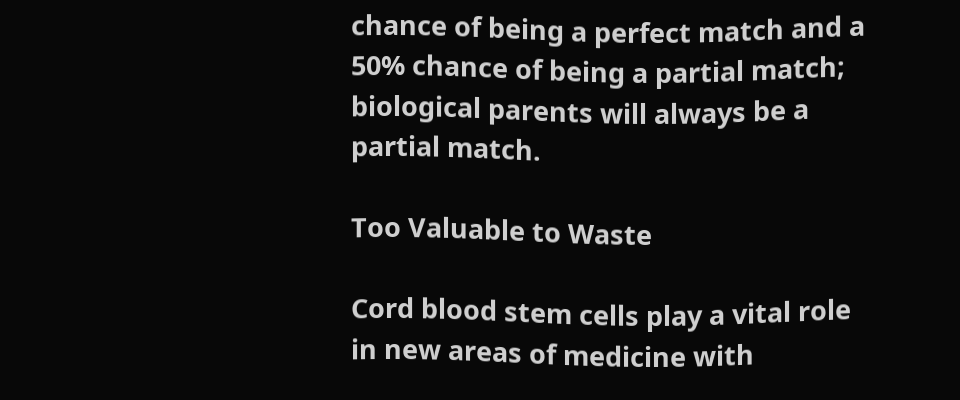chance of being a perfect match and a 50% chance of being a partial match; biological parents will always be a partial match.

Too Valuable to Waste

Cord blood stem cells play a vital role in new areas of medicine with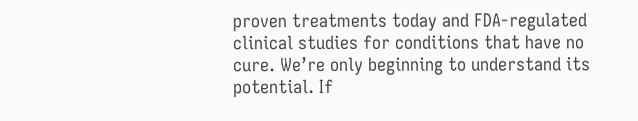proven treatments today and FDA-regulated clinical studies for conditions that have no cure. We’re only beginning to understand its potential. If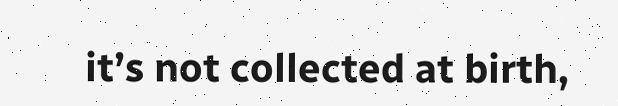it’s not collected at birth,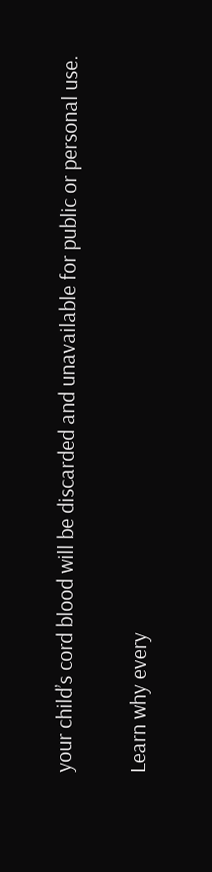your child’s cord blood will be discarded and unavailable for public or personal use.

Learn why every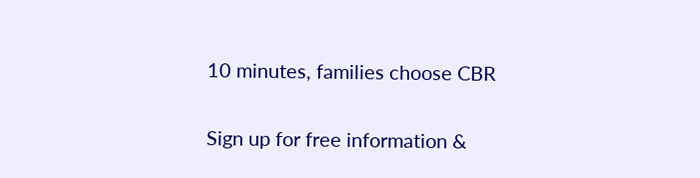10 minutes, families choose CBR

Sign up for free information &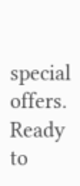special offers. Ready to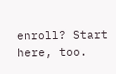enroll? Start here, too.